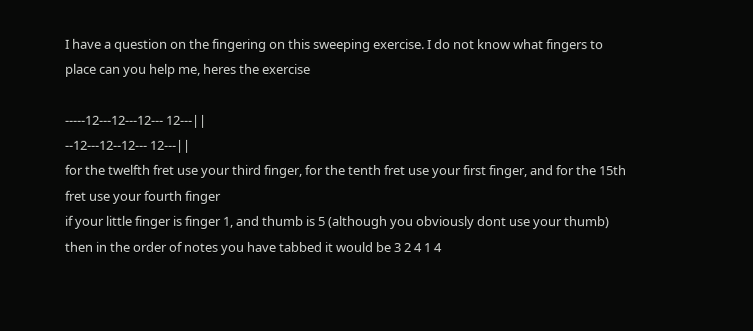I have a question on the fingering on this sweeping exercise. I do not know what fingers to place can you help me, heres the exercise

-----12---12---12--- 12---||
--12---12--12--- 12---||
for the twelfth fret use your third finger, for the tenth fret use your first finger, and for the 15th fret use your fourth finger
if your little finger is finger 1, and thumb is 5 (although you obviously dont use your thumb) then in the order of notes you have tabbed it would be 3 2 4 1 4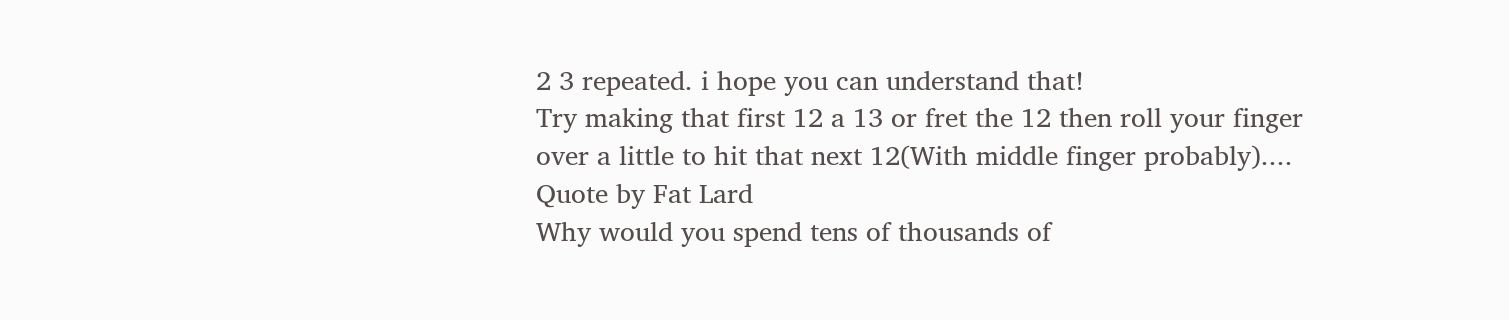2 3 repeated. i hope you can understand that!
Try making that first 12 a 13 or fret the 12 then roll your finger over a little to hit that next 12(With middle finger probably)....
Quote by Fat Lard
Why would you spend tens of thousands of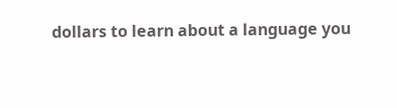dollars to learn about a language you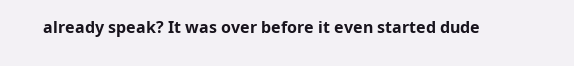already speak? It was over before it even started dude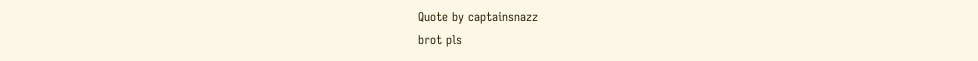Quote by captainsnazz
brot pls